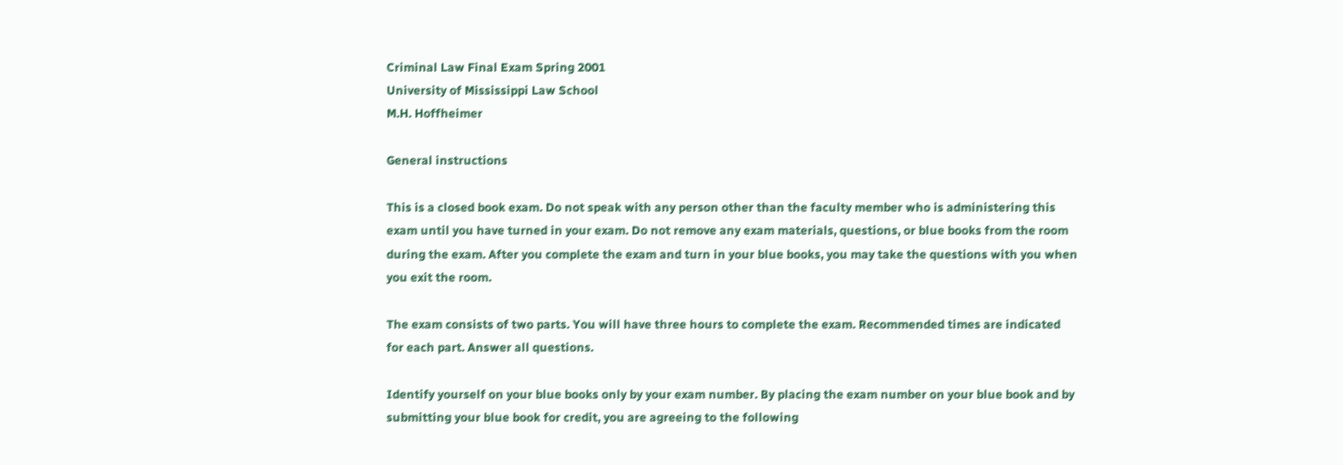Criminal Law Final Exam Spring 2001
University of Mississippi Law School
M.H. Hoffheimer

General instructions

This is a closed book exam. Do not speak with any person other than the faculty member who is administering this exam until you have turned in your exam. Do not remove any exam materials, questions, or blue books from the room during the exam. After you complete the exam and turn in your blue books, you may take the questions with you when you exit the room.

The exam consists of two parts. You will have three hours to complete the exam. Recommended times are indicated for each part. Answer all questions.

Identify yourself on your blue books only by your exam number. By placing the exam number on your blue book and by submitting your blue book for credit, you are agreeing to the following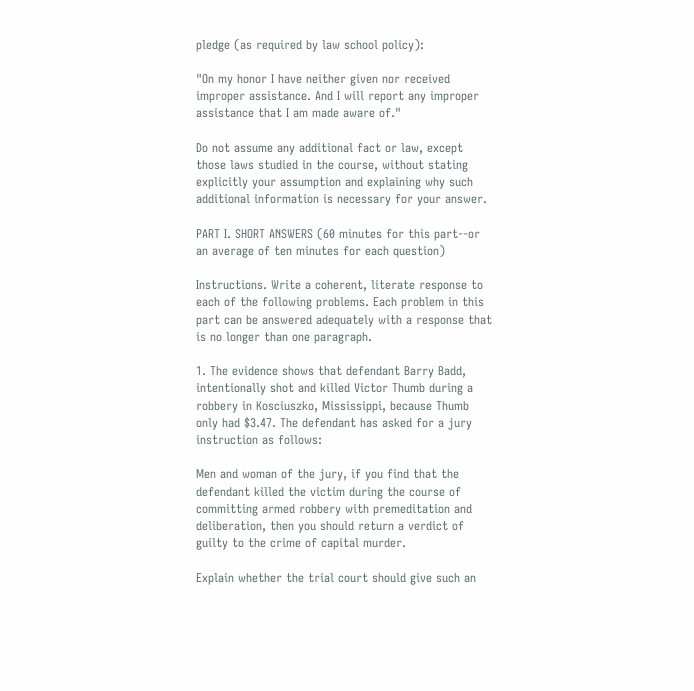pledge (as required by law school policy):

"On my honor I have neither given nor received improper assistance. And I will report any improper assistance that I am made aware of."

Do not assume any additional fact or law, except those laws studied in the course, without stating explicitly your assumption and explaining why such additional information is necessary for your answer.

PART I. SHORT ANSWERS (60 minutes for this part--or an average of ten minutes for each question)

Instructions. Write a coherent, literate response to each of the following problems. Each problem in this part can be answered adequately with a response that is no longer than one paragraph.

1. The evidence shows that defendant Barry Badd, intentionally shot and killed Victor Thumb during a robbery in Kosciuszko, Mississippi, because Thumb only had $3.47. The defendant has asked for a jury instruction as follows:

Men and woman of the jury, if you find that the defendant killed the victim during the course of committing armed robbery with premeditation and deliberation, then you should return a verdict of guilty to the crime of capital murder.

Explain whether the trial court should give such an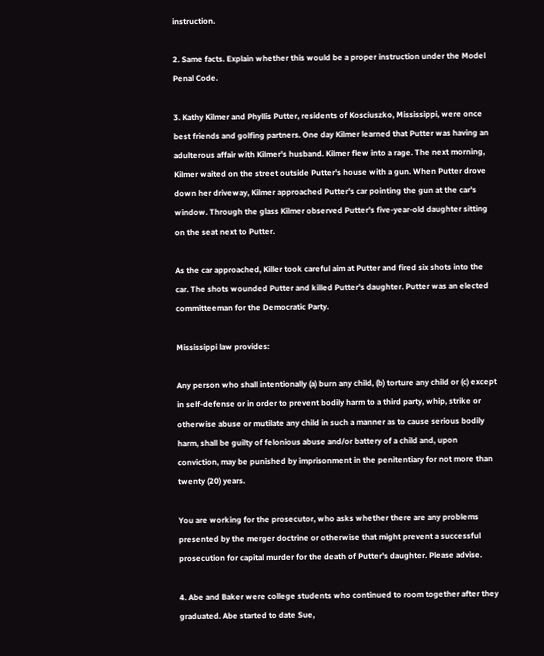instruction.

2. Same facts. Explain whether this would be a proper instruction under the Model Penal Code.

3. Kathy Kilmer and Phyllis Putter, residents of Kosciuszko, Mississippi, were once best friends and golfing partners. One day Kilmer learned that Putter was having an adulterous affair with Kilmer's husband. Kilmer flew into a rage. The next morning, Kilmer waited on the street outside Putter's house with a gun. When Putter drove down her driveway, Kilmer approached Putter's car pointing the gun at the car's window. Through the glass Kilmer observed Putter's five-year-old daughter sitting on the seat next to Putter.

As the car approached, Killer took careful aim at Putter and fired six shots into the car. The shots wounded Putter and killed Putter's daughter. Putter was an elected committeeman for the Democratic Party.

Mississippi law provides:

Any person who shall intentionally (a) burn any child, (b) torture any child or (c) except in self-defense or in order to prevent bodily harm to a third party, whip, strike or otherwise abuse or mutilate any child in such a manner as to cause serious bodily harm, shall be guilty of felonious abuse and/or battery of a child and, upon conviction, may be punished by imprisonment in the penitentiary for not more than twenty (20) years.

You are working for the prosecutor, who asks whether there are any problems presented by the merger doctrine or otherwise that might prevent a successful prosecution for capital murder for the death of Putter's daughter. Please advise.

4. Abe and Baker were college students who continued to room together after they graduated. Abe started to date Sue,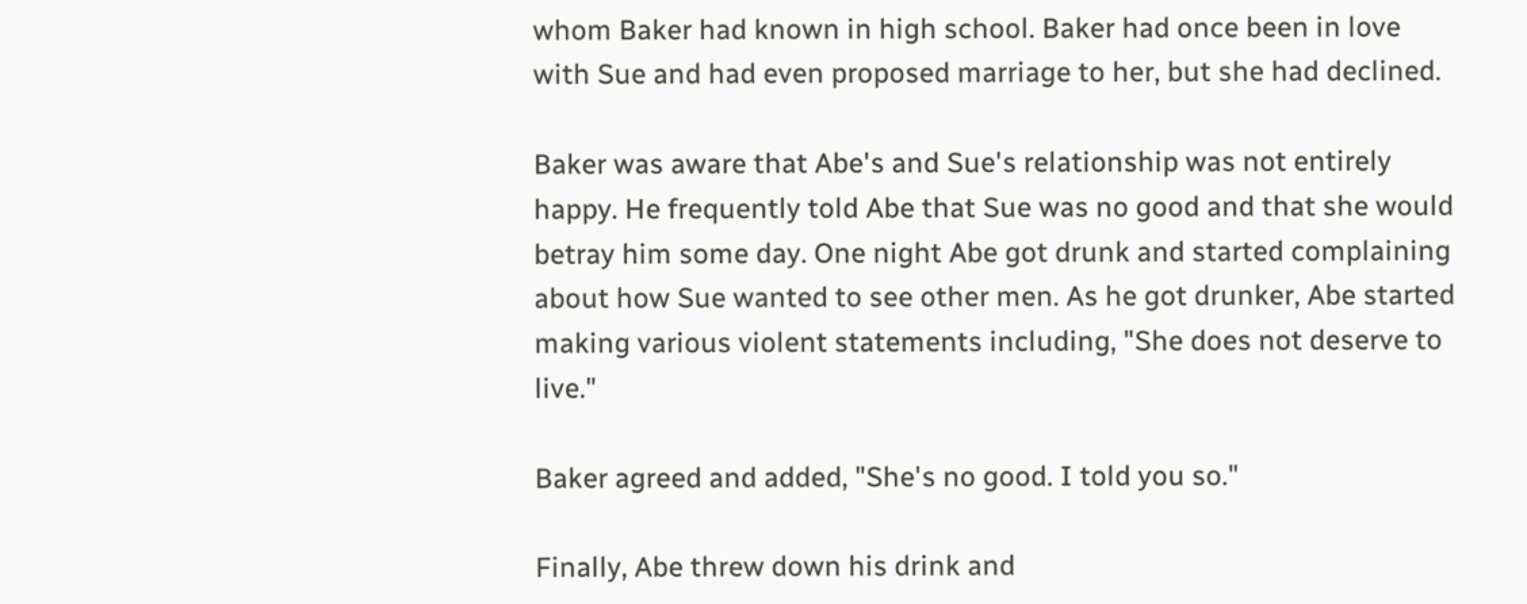whom Baker had known in high school. Baker had once been in love with Sue and had even proposed marriage to her, but she had declined.

Baker was aware that Abe's and Sue's relationship was not entirely happy. He frequently told Abe that Sue was no good and that she would betray him some day. One night Abe got drunk and started complaining about how Sue wanted to see other men. As he got drunker, Abe started making various violent statements including, "She does not deserve to live."

Baker agreed and added, "She's no good. I told you so."

Finally, Abe threw down his drink and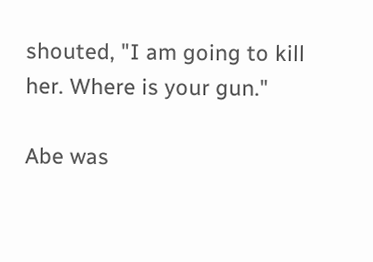shouted, "I am going to kill her. Where is your gun."

Abe was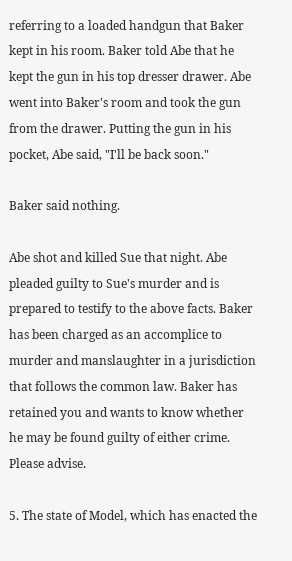referring to a loaded handgun that Baker kept in his room. Baker told Abe that he kept the gun in his top dresser drawer. Abe went into Baker's room and took the gun from the drawer. Putting the gun in his pocket, Abe said, "I'll be back soon."

Baker said nothing.

Abe shot and killed Sue that night. Abe pleaded guilty to Sue's murder and is prepared to testify to the above facts. Baker has been charged as an accomplice to murder and manslaughter in a jurisdiction that follows the common law. Baker has retained you and wants to know whether he may be found guilty of either crime. Please advise.

5. The state of Model, which has enacted the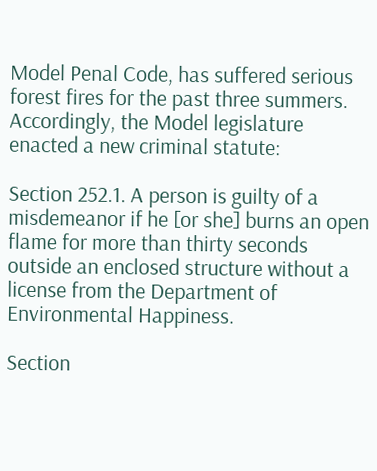Model Penal Code, has suffered serious forest fires for the past three summers. Accordingly, the Model legislature enacted a new criminal statute:

Section 252.1. A person is guilty of a misdemeanor if he [or she] burns an open flame for more than thirty seconds outside an enclosed structure without a license from the Department of Environmental Happiness.

Section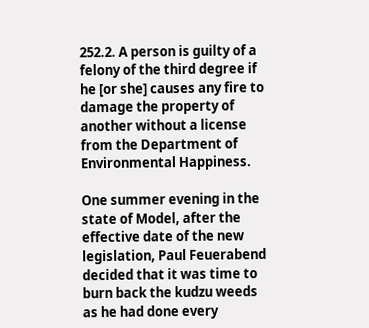252.2. A person is guilty of a felony of the third degree if he [or she] causes any fire to damage the property of another without a license from the Department of Environmental Happiness.

One summer evening in the state of Model, after the effective date of the new legislation, Paul Feuerabend decided that it was time to burn back the kudzu weeds as he had done every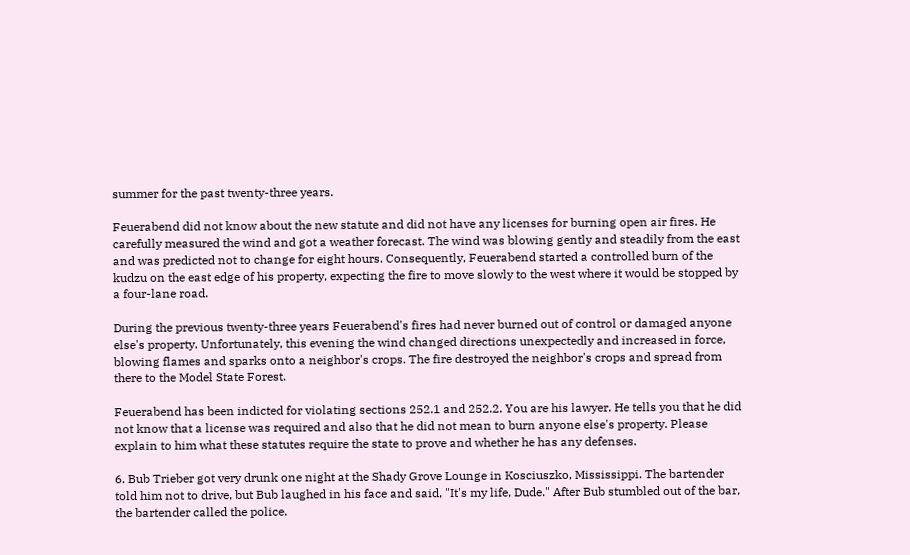summer for the past twenty-three years.

Feuerabend did not know about the new statute and did not have any licenses for burning open air fires. He carefully measured the wind and got a weather forecast. The wind was blowing gently and steadily from the east and was predicted not to change for eight hours. Consequently, Feuerabend started a controlled burn of the kudzu on the east edge of his property, expecting the fire to move slowly to the west where it would be stopped by a four-lane road.

During the previous twenty-three years Feuerabend's fires had never burned out of control or damaged anyone else's property. Unfortunately, this evening the wind changed directions unexpectedly and increased in force, blowing flames and sparks onto a neighbor's crops. The fire destroyed the neighbor's crops and spread from there to the Model State Forest.

Feuerabend has been indicted for violating sections 252.1 and 252.2. You are his lawyer. He tells you that he did not know that a license was required and also that he did not mean to burn anyone else's property. Please explain to him what these statutes require the state to prove and whether he has any defenses.

6. Bub Trieber got very drunk one night at the Shady Grove Lounge in Kosciuszko, Mississippi. The bartender told him not to drive, but Bub laughed in his face and said, "It's my life, Dude." After Bub stumbled out of the bar, the bartender called the police.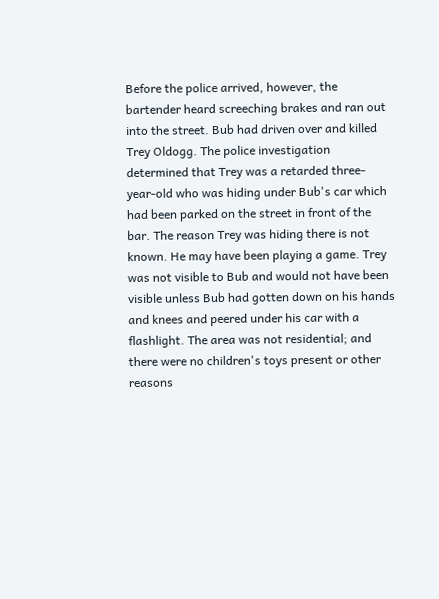Before the police arrived, however, the bartender heard screeching brakes and ran out into the street. Bub had driven over and killed Trey Oldogg. The police investigation determined that Trey was a retarded three-year-old who was hiding under Bub's car which had been parked on the street in front of the bar. The reason Trey was hiding there is not known. He may have been playing a game. Trey was not visible to Bub and would not have been visible unless Bub had gotten down on his hands and knees and peered under his car with a flashlight. The area was not residential; and there were no children's toys present or other reasons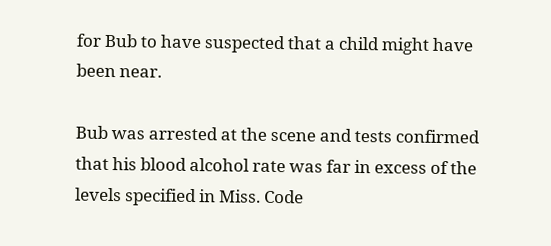for Bub to have suspected that a child might have been near.

Bub was arrested at the scene and tests confirmed that his blood alcohol rate was far in excess of the levels specified in Miss. Code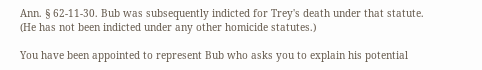Ann. § 62-11-30. Bub was subsequently indicted for Trey's death under that statute. (He has not been indicted under any other homicide statutes.)

You have been appointed to represent Bub who asks you to explain his potential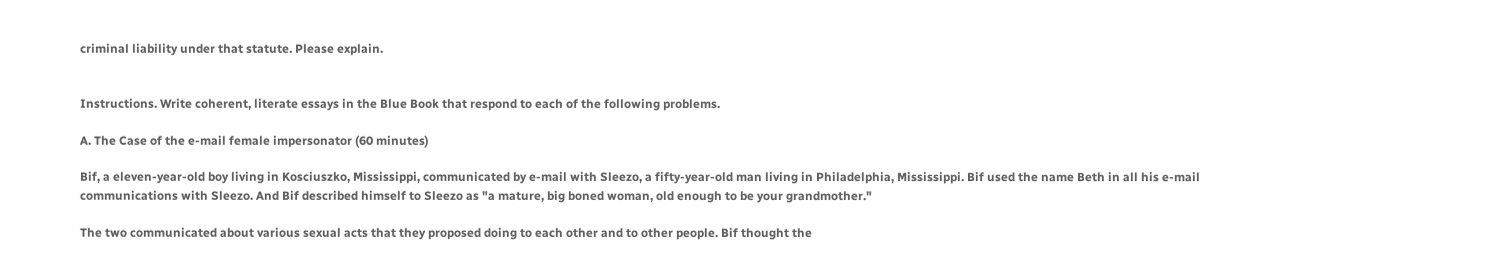criminal liability under that statute. Please explain.


Instructions. Write coherent, literate essays in the Blue Book that respond to each of the following problems.

A. The Case of the e-mail female impersonator (60 minutes)

Bif, a eleven-year-old boy living in Kosciuszko, Mississippi, communicated by e-mail with Sleezo, a fifty-year-old man living in Philadelphia, Mississippi. Bif used the name Beth in all his e-mail communications with Sleezo. And Bif described himself to Sleezo as "a mature, big boned woman, old enough to be your grandmother."

The two communicated about various sexual acts that they proposed doing to each other and to other people. Bif thought the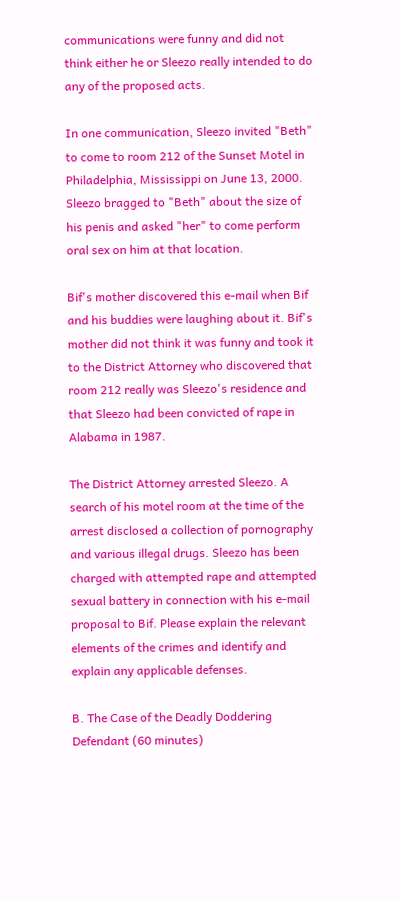communications were funny and did not think either he or Sleezo really intended to do any of the proposed acts.

In one communication, Sleezo invited "Beth" to come to room 212 of the Sunset Motel in Philadelphia, Mississippi on June 13, 2000. Sleezo bragged to "Beth" about the size of his penis and asked "her" to come perform oral sex on him at that location.

Bif's mother discovered this e-mail when Bif and his buddies were laughing about it. Bif's mother did not think it was funny and took it to the District Attorney who discovered that room 212 really was Sleezo's residence and that Sleezo had been convicted of rape in Alabama in 1987.

The District Attorney arrested Sleezo. A search of his motel room at the time of the arrest disclosed a collection of pornography and various illegal drugs. Sleezo has been charged with attempted rape and attempted sexual battery in connection with his e-mail proposal to Bif. Please explain the relevant elements of the crimes and identify and explain any applicable defenses.

B. The Case of the Deadly Doddering Defendant (60 minutes)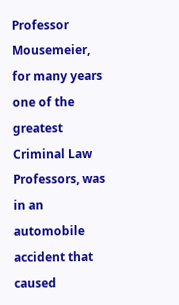Professor Mousemeier, for many years one of the greatest Criminal Law Professors, was in an automobile accident that caused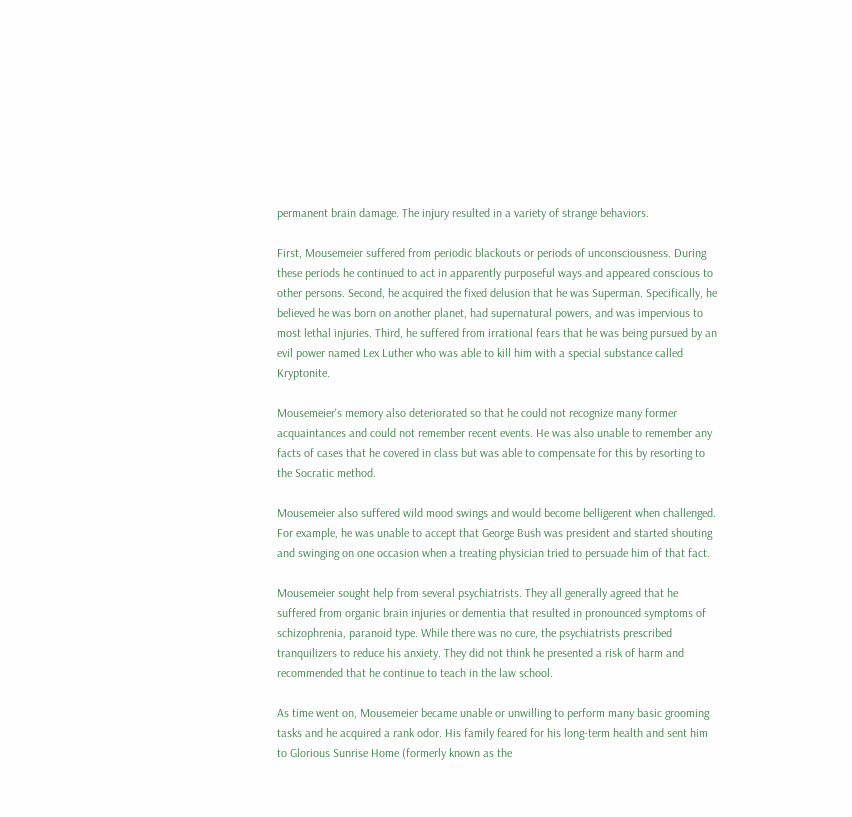permanent brain damage. The injury resulted in a variety of strange behaviors.

First, Mousemeier suffered from periodic blackouts or periods of unconsciousness. During these periods he continued to act in apparently purposeful ways and appeared conscious to other persons. Second, he acquired the fixed delusion that he was Superman. Specifically, he believed he was born on another planet, had supernatural powers, and was impervious to most lethal injuries. Third, he suffered from irrational fears that he was being pursued by an evil power named Lex Luther who was able to kill him with a special substance called Kryptonite.

Mousemeier's memory also deteriorated so that he could not recognize many former acquaintances and could not remember recent events. He was also unable to remember any facts of cases that he covered in class but was able to compensate for this by resorting to the Socratic method.

Mousemeier also suffered wild mood swings and would become belligerent when challenged. For example, he was unable to accept that George Bush was president and started shouting and swinging on one occasion when a treating physician tried to persuade him of that fact.

Mousemeier sought help from several psychiatrists. They all generally agreed that he suffered from organic brain injuries or dementia that resulted in pronounced symptoms of schizophrenia, paranoid type. While there was no cure, the psychiatrists prescribed tranquilizers to reduce his anxiety. They did not think he presented a risk of harm and recommended that he continue to teach in the law school.

As time went on, Mousemeier became unable or unwilling to perform many basic grooming tasks and he acquired a rank odor. His family feared for his long-term health and sent him to Glorious Sunrise Home (formerly known as the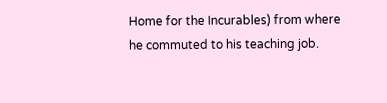Home for the Incurables) from where he commuted to his teaching job.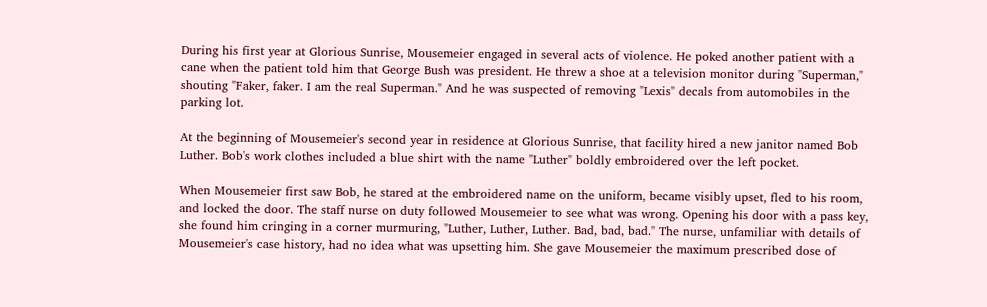During his first year at Glorious Sunrise, Mousemeier engaged in several acts of violence. He poked another patient with a cane when the patient told him that George Bush was president. He threw a shoe at a television monitor during "Superman," shouting "Faker, faker. I am the real Superman." And he was suspected of removing "Lexis" decals from automobiles in the parking lot.

At the beginning of Mousemeier's second year in residence at Glorious Sunrise, that facility hired a new janitor named Bob Luther. Bob's work clothes included a blue shirt with the name "Luther" boldly embroidered over the left pocket.

When Mousemeier first saw Bob, he stared at the embroidered name on the uniform, became visibly upset, fled to his room, and locked the door. The staff nurse on duty followed Mousemeier to see what was wrong. Opening his door with a pass key, she found him cringing in a corner murmuring, "Luther, Luther, Luther. Bad, bad, bad." The nurse, unfamiliar with details of Mousemeier's case history, had no idea what was upsetting him. She gave Mousemeier the maximum prescribed dose of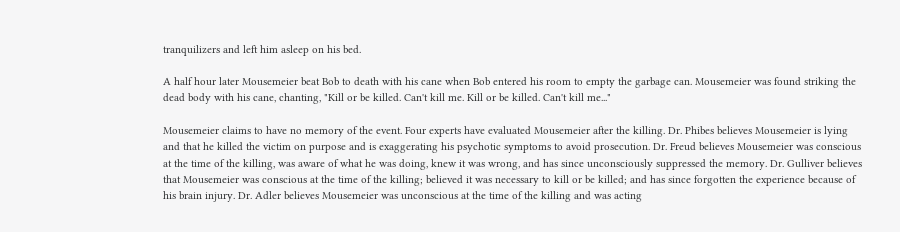tranquilizers and left him asleep on his bed.

A half hour later Mousemeier beat Bob to death with his cane when Bob entered his room to empty the garbage can. Mousemeier was found striking the dead body with his cane, chanting, "Kill or be killed. Can't kill me. Kill or be killed. Can't kill me..."

Mousemeier claims to have no memory of the event. Four experts have evaluated Mousemeier after the killing. Dr. Phibes believes Mousemeier is lying and that he killed the victim on purpose and is exaggerating his psychotic symptoms to avoid prosecution. Dr. Freud believes Mousemeier was conscious at the time of the killing, was aware of what he was doing, knew it was wrong, and has since unconsciously suppressed the memory. Dr. Gulliver believes that Mousemeier was conscious at the time of the killing; believed it was necessary to kill or be killed; and has since forgotten the experience because of his brain injury. Dr. Adler believes Mousemeier was unconscious at the time of the killing and was acting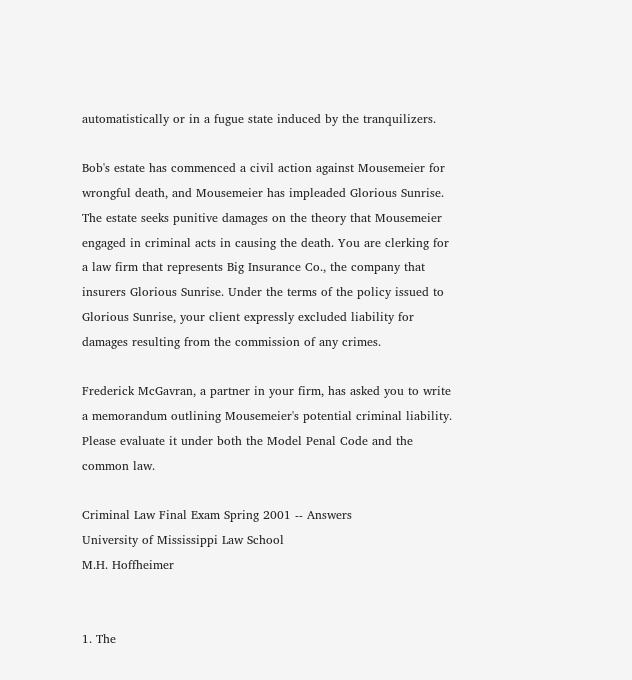automatistically or in a fugue state induced by the tranquilizers.

Bob's estate has commenced a civil action against Mousemeier for wrongful death, and Mousemeier has impleaded Glorious Sunrise. The estate seeks punitive damages on the theory that Mousemeier engaged in criminal acts in causing the death. You are clerking for a law firm that represents Big Insurance Co., the company that insurers Glorious Sunrise. Under the terms of the policy issued to Glorious Sunrise, your client expressly excluded liability for damages resulting from the commission of any crimes.

Frederick McGavran, a partner in your firm, has asked you to write a memorandum outlining Mousemeier's potential criminal liability. Please evaluate it under both the Model Penal Code and the common law.

Criminal Law Final Exam Spring 2001 -- Answers
University of Mississippi Law School
M.H. Hoffheimer


1. The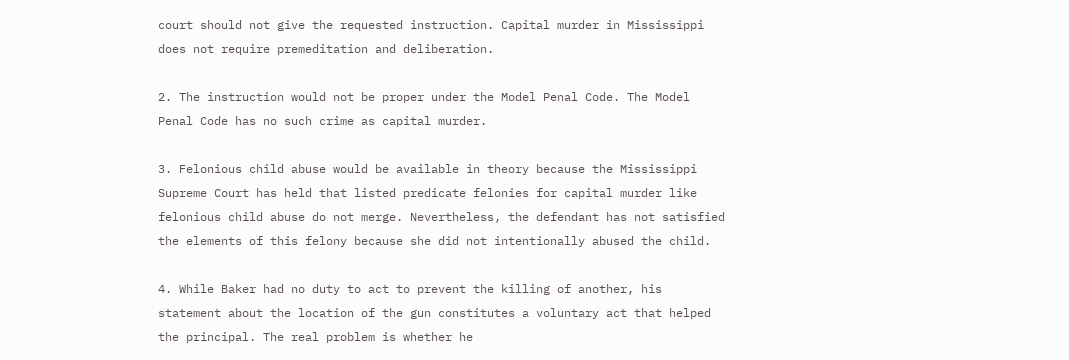court should not give the requested instruction. Capital murder in Mississippi does not require premeditation and deliberation.

2. The instruction would not be proper under the Model Penal Code. The Model Penal Code has no such crime as capital murder.

3. Felonious child abuse would be available in theory because the Mississippi Supreme Court has held that listed predicate felonies for capital murder like felonious child abuse do not merge. Nevertheless, the defendant has not satisfied the elements of this felony because she did not intentionally abused the child.

4. While Baker had no duty to act to prevent the killing of another, his statement about the location of the gun constitutes a voluntary act that helped the principal. The real problem is whether he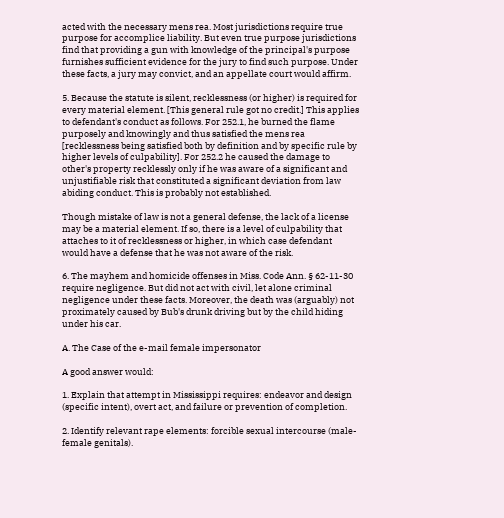acted with the necessary mens rea. Most jurisdictions require true purpose for accomplice liability. But even true purpose jurisdictions find that providing a gun with knowledge of the principal's purpose furnishes sufficient evidence for the jury to find such purpose. Under these facts, a jury may convict, and an appellate court would affirm.

5. Because the statute is silent, recklessness (or higher) is required for every material element. [This general rule got no credit.] This applies to defendant's conduct as follows. For 252.1, he burned the flame purposely and knowingly and thus satisfied the mens rea [recklessness being satisfied both by definition and by specific rule by higher levels of culpability]. For 252.2 he caused the damage to other's property recklessly only if he was aware of a significant and unjustifiable risk that constituted a significant deviation from law abiding conduct. This is probably not established.

Though mistake of law is not a general defense, the lack of a license may be a material element. If so, there is a level of culpability that attaches to it of recklessness or higher, in which case defendant would have a defense that he was not aware of the risk.

6. The mayhem and homicide offenses in Miss. Code Ann. § 62-11-30 require negligence. But did not act with civil, let alone criminal negligence under these facts. Moreover, the death was (arguably) not proximately caused by Bub's drunk driving but by the child hiding under his car.

A. The Case of the e-mail female impersonator

A good answer would:

1. Explain that attempt in Mississippi requires: endeavor and design (specific intent), overt act, and failure or prevention of completion.

2. Identify relevant rape elements: forcible sexual intercourse (male-female genitals).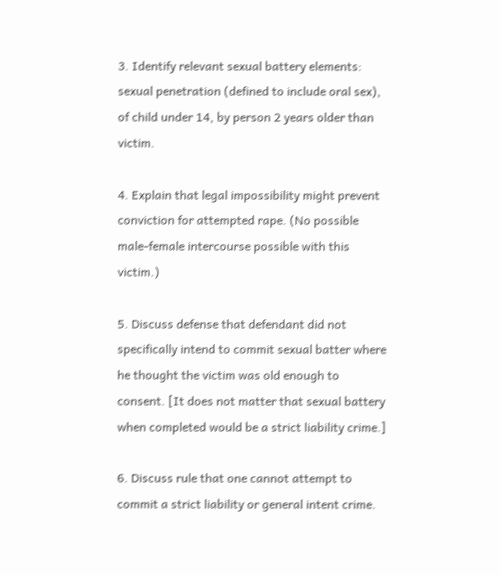3. Identify relevant sexual battery elements: sexual penetration (defined to include oral sex), of child under 14, by person 2 years older than victim.

4. Explain that legal impossibility might prevent conviction for attempted rape. (No possible male-female intercourse possible with this victim.)

5. Discuss defense that defendant did not specifically intend to commit sexual batter where he thought the victim was old enough to consent. [It does not matter that sexual battery when completed would be a strict liability crime.]

6. Discuss rule that one cannot attempt to commit a strict liability or general intent crime.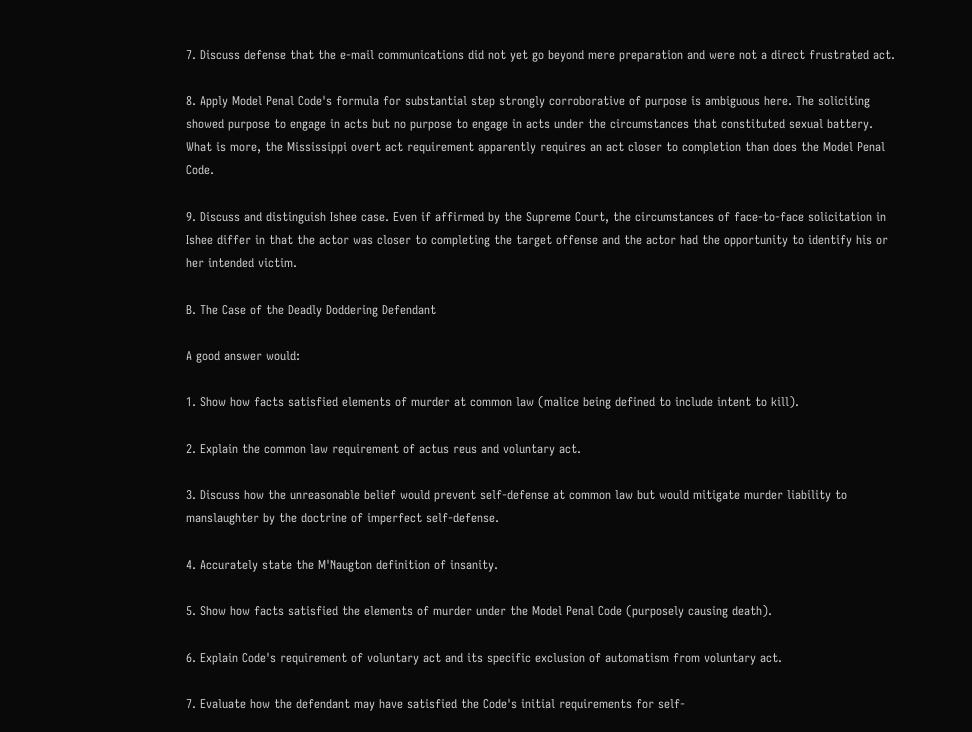7. Discuss defense that the e-mail communications did not yet go beyond mere preparation and were not a direct frustrated act.

8. Apply Model Penal Code's formula for substantial step strongly corroborative of purpose is ambiguous here. The soliciting showed purpose to engage in acts but no purpose to engage in acts under the circumstances that constituted sexual battery. What is more, the Mississippi overt act requirement apparently requires an act closer to completion than does the Model Penal Code.

9. Discuss and distinguish Ishee case. Even if affirmed by the Supreme Court, the circumstances of face-to-face solicitation in Ishee differ in that the actor was closer to completing the target offense and the actor had the opportunity to identify his or her intended victim.

B. The Case of the Deadly Doddering Defendant

A good answer would:

1. Show how facts satisfied elements of murder at common law (malice being defined to include intent to kill).

2. Explain the common law requirement of actus reus and voluntary act.

3. Discuss how the unreasonable belief would prevent self-defense at common law but would mitigate murder liability to manslaughter by the doctrine of imperfect self-defense.

4. Accurately state the M'Naugton definition of insanity.

5. Show how facts satisfied the elements of murder under the Model Penal Code (purposely causing death).

6. Explain Code's requirement of voluntary act and its specific exclusion of automatism from voluntary act.

7. Evaluate how the defendant may have satisfied the Code's initial requirements for self-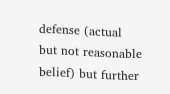defense (actual but not reasonable belief) but further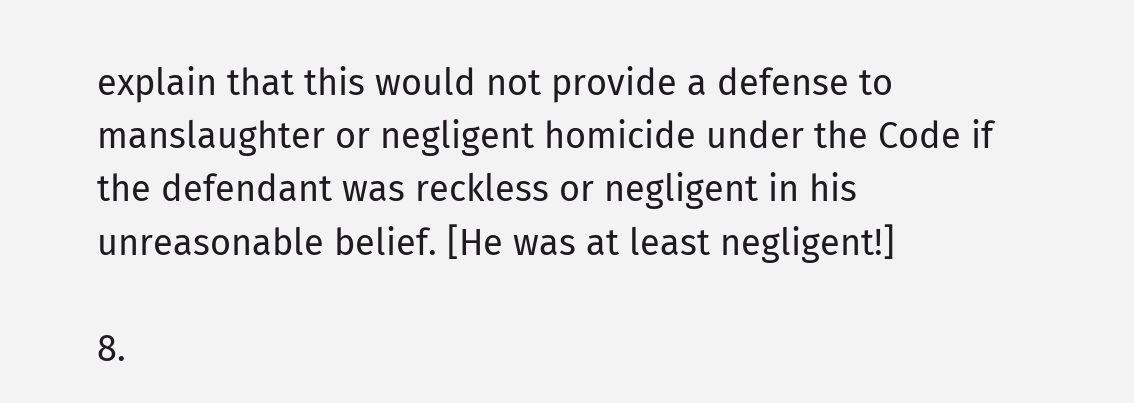explain that this would not provide a defense to manslaughter or negligent homicide under the Code if the defendant was reckless or negligent in his unreasonable belief. [He was at least negligent!]

8.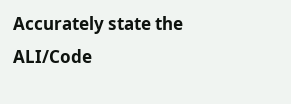Accurately state the ALI/Code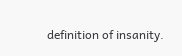definition of insanity.